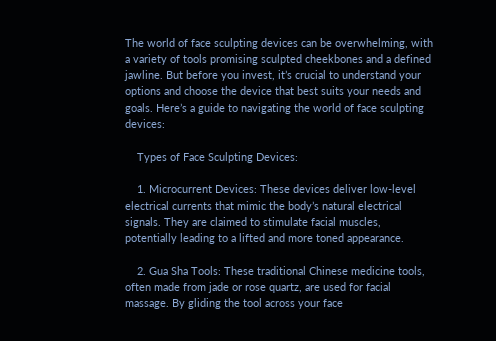The world of face sculpting devices can be overwhelming, with a variety of tools promising sculpted cheekbones and a defined jawline. But before you invest, it’s crucial to understand your options and choose the device that best suits your needs and goals. Here’s a guide to navigating the world of face sculpting devices:

    Types of Face Sculpting Devices:

    1. Microcurrent Devices: These devices deliver low-level electrical currents that mimic the body’s natural electrical signals. They are claimed to stimulate facial muscles, potentially leading to a lifted and more toned appearance.

    2. Gua Sha Tools: These traditional Chinese medicine tools, often made from jade or rose quartz, are used for facial massage. By gliding the tool across your face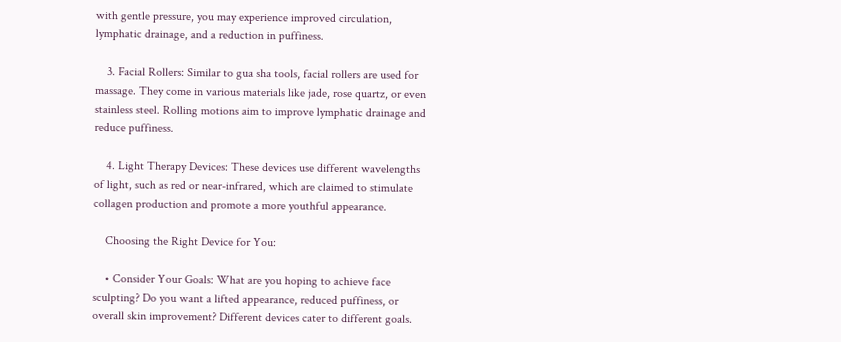with gentle pressure, you may experience improved circulation, lymphatic drainage, and a reduction in puffiness.

    3. Facial Rollers: Similar to gua sha tools, facial rollers are used for massage. They come in various materials like jade, rose quartz, or even stainless steel. Rolling motions aim to improve lymphatic drainage and reduce puffiness.

    4. Light Therapy Devices: These devices use different wavelengths of light, such as red or near-infrared, which are claimed to stimulate collagen production and promote a more youthful appearance.

    Choosing the Right Device for You:

    • Consider Your Goals: What are you hoping to achieve face sculpting? Do you want a lifted appearance, reduced puffiness, or overall skin improvement? Different devices cater to different goals.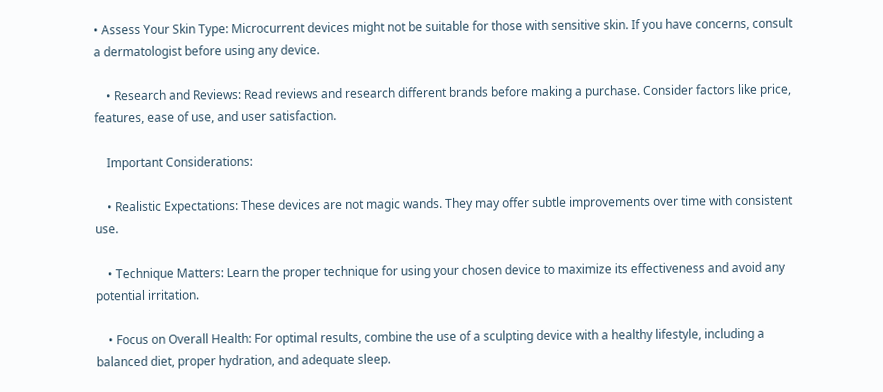• Assess Your Skin Type: Microcurrent devices might not be suitable for those with sensitive skin. If you have concerns, consult a dermatologist before using any device.

    • Research and Reviews: Read reviews and research different brands before making a purchase. Consider factors like price, features, ease of use, and user satisfaction.

    Important Considerations:

    • Realistic Expectations: These devices are not magic wands. They may offer subtle improvements over time with consistent use.

    • Technique Matters: Learn the proper technique for using your chosen device to maximize its effectiveness and avoid any potential irritation.

    • Focus on Overall Health: For optimal results, combine the use of a sculpting device with a healthy lifestyle, including a balanced diet, proper hydration, and adequate sleep.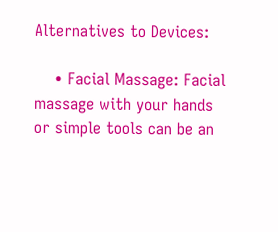Alternatives to Devices:

    • Facial Massage: Facial massage with your hands or simple tools can be an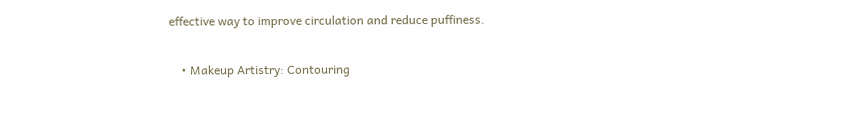effective way to improve circulation and reduce puffiness.

    • Makeup Artistry: Contouring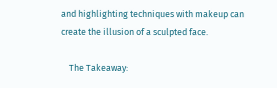and highlighting techniques with makeup can create the illusion of a sculpted face.

    The Takeaway: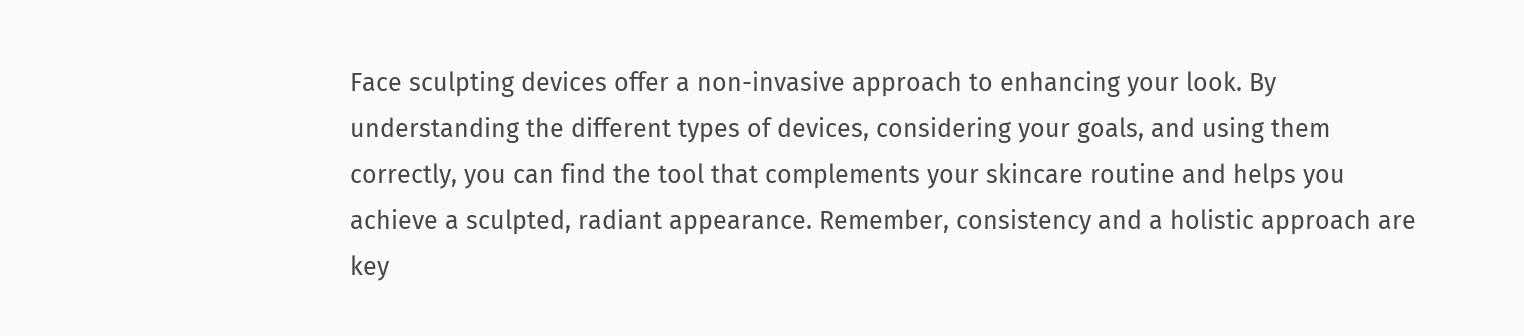Face sculpting devices offer a non-invasive approach to enhancing your look. By understanding the different types of devices, considering your goals, and using them correctly, you can find the tool that complements your skincare routine and helps you achieve a sculpted, radiant appearance. Remember, consistency and a holistic approach are key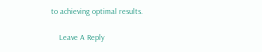to achieving optimal results.

    Leave A Reply